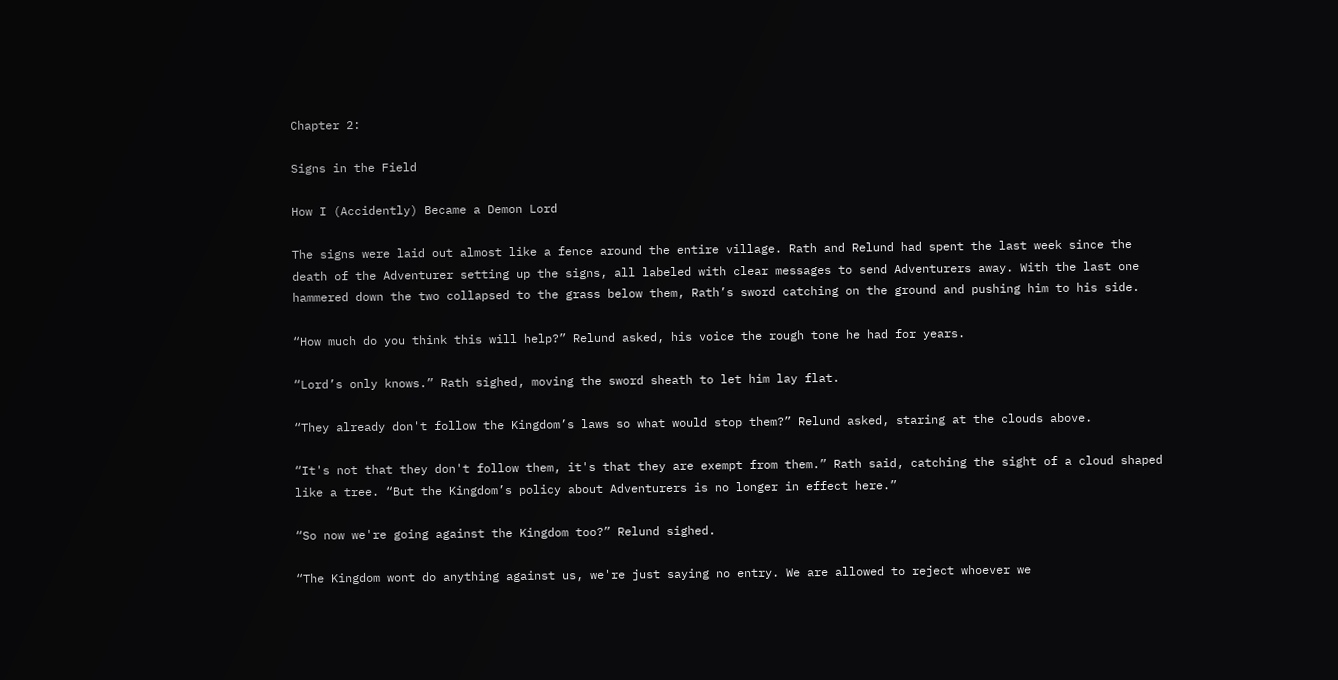Chapter 2:

Signs in the Field

How I (Accidently) Became a Demon Lord

The signs were laid out almost like a fence around the entire village. Rath and Relund had spent the last week since the death of the Adventurer setting up the signs, all labeled with clear messages to send Adventurers away. With the last one hammered down the two collapsed to the grass below them, Rath’s sword catching on the ground and pushing him to his side.

“How much do you think this will help?” Relund asked, his voice the rough tone he had for years.

“Lord’s only knows.” Rath sighed, moving the sword sheath to let him lay flat.

“They already don't follow the Kingdom’s laws so what would stop them?” Relund asked, staring at the clouds above.

“It's not that they don't follow them, it's that they are exempt from them.” Rath said, catching the sight of a cloud shaped like a tree. “But the Kingdom’s policy about Adventurers is no longer in effect here.”

“So now we're going against the Kingdom too?” Relund sighed.

“The Kingdom wont do anything against us, we're just saying no entry. We are allowed to reject whoever we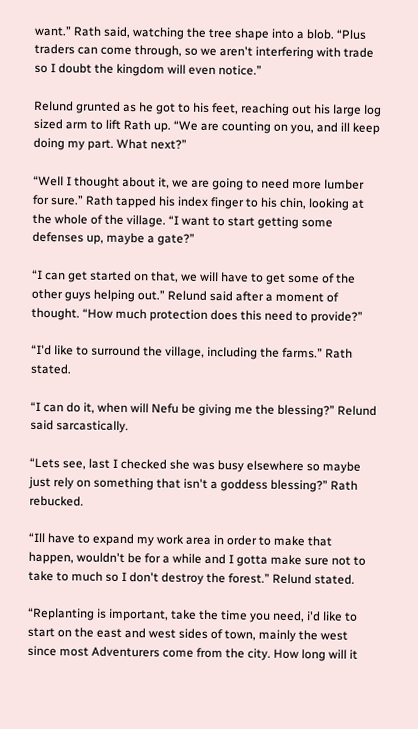want.” Rath said, watching the tree shape into a blob. “Plus traders can come through, so we aren't interfering with trade so I doubt the kingdom will even notice.”

Relund grunted as he got to his feet, reaching out his large log sized arm to lift Rath up. “We are counting on you, and ill keep doing my part. What next?”

“Well I thought about it, we are going to need more lumber for sure.” Rath tapped his index finger to his chin, looking at the whole of the village. “I want to start getting some defenses up, maybe a gate?”

“I can get started on that, we will have to get some of the other guys helping out.” Relund said after a moment of thought. “How much protection does this need to provide?”

“I'd like to surround the village, including the farms.” Rath stated.

“I can do it, when will Nefu be giving me the blessing?” Relund said sarcastically.

“Lets see, last I checked she was busy elsewhere so maybe just rely on something that isn't a goddess blessing?” Rath rebucked.

“Ill have to expand my work area in order to make that happen, wouldn't be for a while and I gotta make sure not to take to much so I don't destroy the forest.” Relund stated.

“Replanting is important, take the time you need, i'd like to start on the east and west sides of town, mainly the west since most Adventurers come from the city. How long will it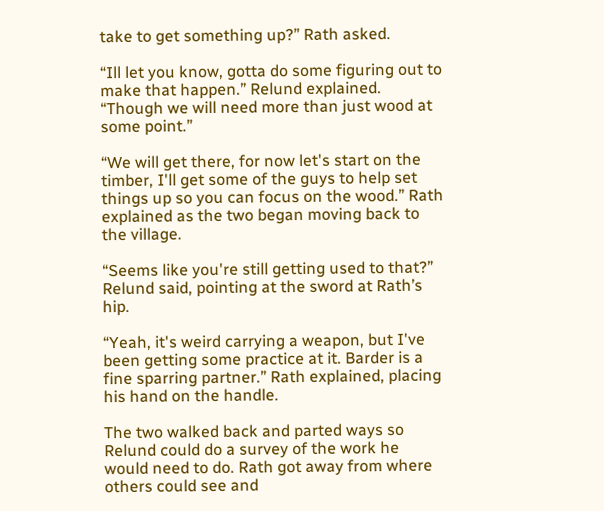take to get something up?” Rath asked.

“Ill let you know, gotta do some figuring out to make that happen.” Relund explained. “Though we will need more than just wood at some point.”

“We will get there, for now let's start on the timber, I'll get some of the guys to help set things up so you can focus on the wood.” Rath explained as the two began moving back to the village.

“Seems like you're still getting used to that?” Relund said, pointing at the sword at Rath’s hip.

“Yeah, it's weird carrying a weapon, but I've been getting some practice at it. Barder is a fine sparring partner.” Rath explained, placing his hand on the handle.

The two walked back and parted ways so Relund could do a survey of the work he would need to do. Rath got away from where others could see and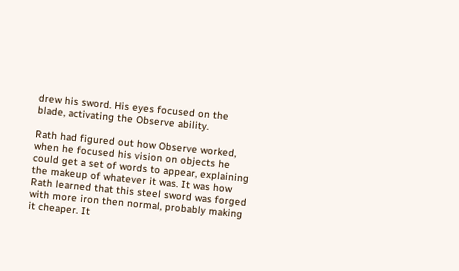drew his sword. His eyes focused on the blade, activating the Observe ability.

Rath had figured out how Observe worked, when he focused his vision on objects he could get a set of words to appear, explaining the makeup of whatever it was. It was how Rath learned that this steel sword was forged with more iron then normal, probably making it cheaper. It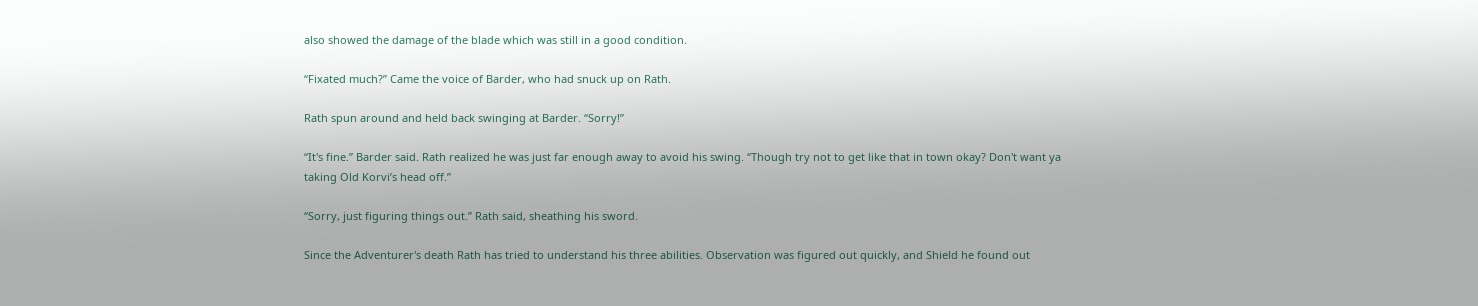also showed the damage of the blade which was still in a good condition.

“Fixated much?” Came the voice of Barder, who had snuck up on Rath.

Rath spun around and held back swinging at Barder. “Sorry!”

“It's fine.” Barder said. Rath realized he was just far enough away to avoid his swing. “Though try not to get like that in town okay? Don't want ya taking Old Korvi’s head off.”

“Sorry, just figuring things out.” Rath said, sheathing his sword.

Since the Adventurer's death Rath has tried to understand his three abilities. Observation was figured out quickly, and Shield he found out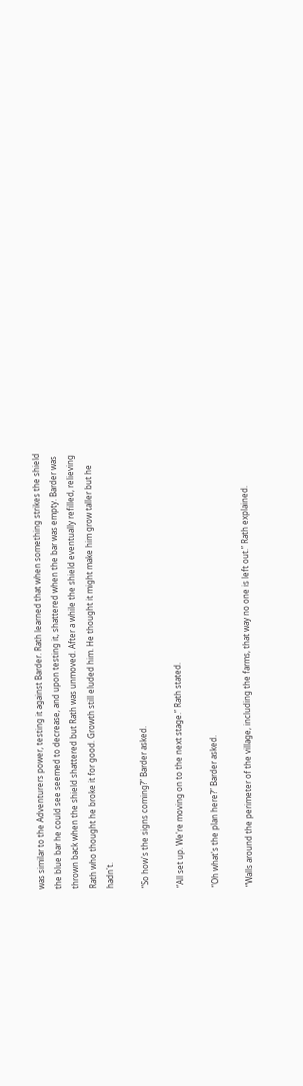was similar to the Adventurers power, testing it against Barder. Rath learned that when something strikes the shield the blue bar he could see seemed to decrease, and upon testing it, shattered when the bar was empty. Barder was thrown back when the shield shattered but Rath was unmoved. After a while the shield eventually refilled, relieving Rath who thought he broke it for good. Growth still eluded him. He thought it might make him grow taller but he hadn't.

“So how's the signs coming?” Barder asked.

“All set up. We're moving on to the next stage.” Rath stated.

“Oh what's the plan here?” Barder asked.

“Walls around the perimeter of the village, including the farms, that way no one is left out.” Rath explained.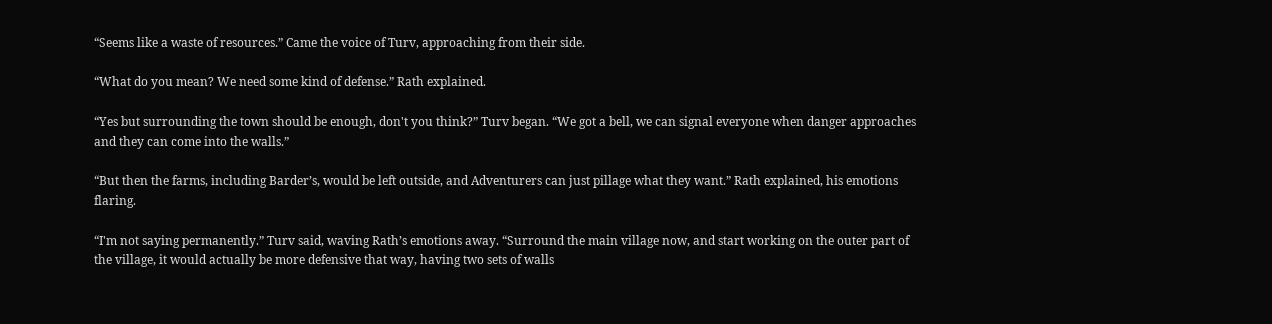“Seems like a waste of resources.” Came the voice of Turv, approaching from their side.

“What do you mean? We need some kind of defense.” Rath explained.

“Yes but surrounding the town should be enough, don't you think?” Turv began. “We got a bell, we can signal everyone when danger approaches and they can come into the walls.”

“But then the farms, including Barder’s, would be left outside, and Adventurers can just pillage what they want.” Rath explained, his emotions flaring.

“I'm not saying permanently.” Turv said, waving Rath’s emotions away. “Surround the main village now, and start working on the outer part of the village, it would actually be more defensive that way, having two sets of walls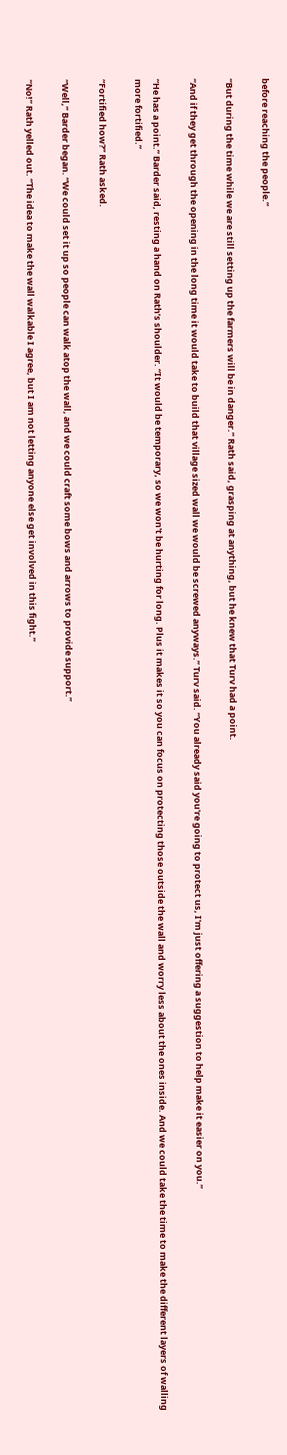before reaching the people.”

“But during the time while we are still setting up the farmers will be in danger.” Rath said, grasping at anything, but he knew that Turv had a point.

“And if they get through the opening in the long time it would take to build that village sized wall we would be screwed anyways.” Turv said. “You already said you're going to protect us, I'm just offering a suggestion to help make it easier on you.”

“He has a point.” Barder said, resting a hand on Rath’s shoulder. “It would be temporary, so we won't be hurting for long. Plus it makes it so you can focus on protecting those outside the wall and worry less about the ones inside. And we could take the time to make the different layers of walling more fortified.”

“Fortified how?” Rath asked.

“Well,” Barder began. “We could set it up so people can walk atop the wall, and we could craft some bows and arrows to provide support.”

“No!” Rath yelled out. “The idea to make the wall walkable I agree, but I am not letting anyone else get involved in this fight.”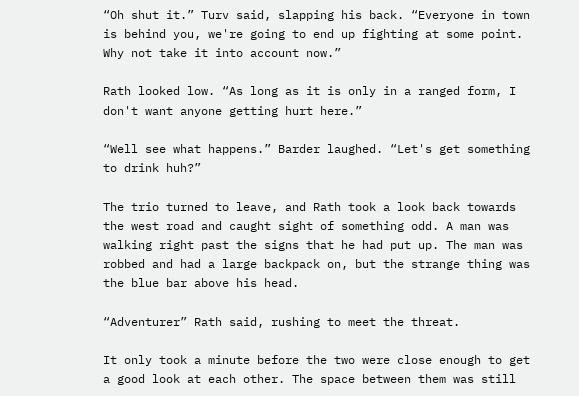“Oh shut it.” Turv said, slapping his back. “Everyone in town is behind you, we're going to end up fighting at some point. Why not take it into account now.”

Rath looked low. “As long as it is only in a ranged form, I don't want anyone getting hurt here.”

“Well see what happens.” Barder laughed. “Let's get something to drink huh?”

The trio turned to leave, and Rath took a look back towards the west road and caught sight of something odd. A man was walking right past the signs that he had put up. The man was robbed and had a large backpack on, but the strange thing was the blue bar above his head.

“Adventurer” Rath said, rushing to meet the threat.

It only took a minute before the two were close enough to get a good look at each other. The space between them was still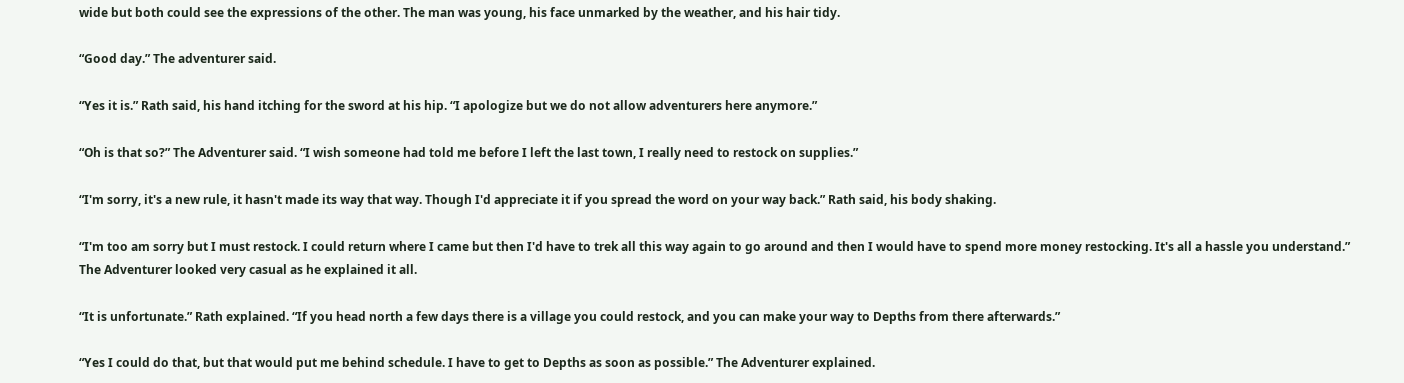wide but both could see the expressions of the other. The man was young, his face unmarked by the weather, and his hair tidy.

“Good day.” The adventurer said.

“Yes it is.” Rath said, his hand itching for the sword at his hip. “I apologize but we do not allow adventurers here anymore.”

“Oh is that so?” The Adventurer said. “I wish someone had told me before I left the last town, I really need to restock on supplies.”

“I'm sorry, it's a new rule, it hasn't made its way that way. Though I'd appreciate it if you spread the word on your way back.” Rath said, his body shaking.

“I'm too am sorry but I must restock. I could return where I came but then I'd have to trek all this way again to go around and then I would have to spend more money restocking. It's all a hassle you understand.” The Adventurer looked very casual as he explained it all.

“It is unfortunate.” Rath explained. “If you head north a few days there is a village you could restock, and you can make your way to Depths from there afterwards.”

“Yes I could do that, but that would put me behind schedule. I have to get to Depths as soon as possible.” The Adventurer explained.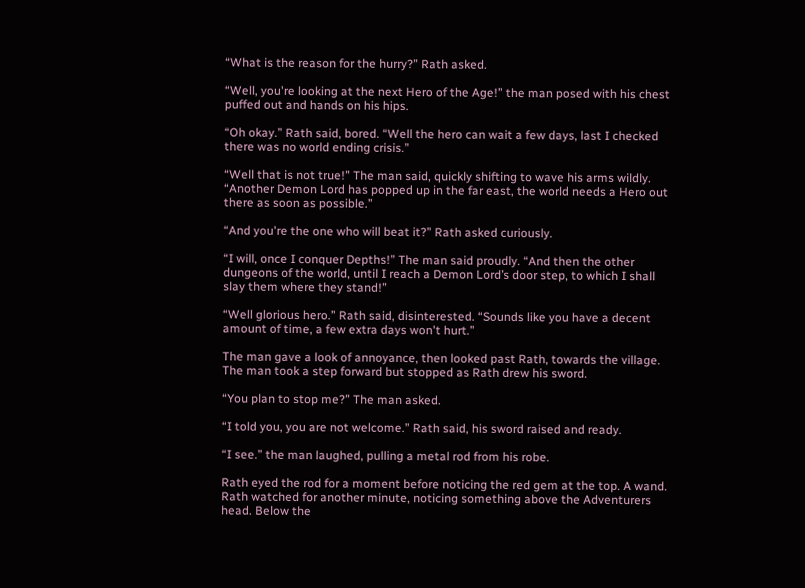“What is the reason for the hurry?” Rath asked.

“Well, you're looking at the next Hero of the Age!” the man posed with his chest puffed out and hands on his hips.

“Oh okay.” Rath said, bored. “Well the hero can wait a few days, last I checked there was no world ending crisis.”

“Well that is not true!” The man said, quickly shifting to wave his arms wildly. “Another Demon Lord has popped up in the far east, the world needs a Hero out there as soon as possible.”

“And you're the one who will beat it?” Rath asked curiously.

“I will, once I conquer Depths!” The man said proudly. “And then the other dungeons of the world, until I reach a Demon Lord’s door step, to which I shall slay them where they stand!”

“Well glorious hero.” Rath said, disinterested. “Sounds like you have a decent amount of time, a few extra days won't hurt.”

The man gave a look of annoyance, then looked past Rath, towards the village. The man took a step forward but stopped as Rath drew his sword.

“You plan to stop me?” The man asked.

“I told you, you are not welcome.” Rath said, his sword raised and ready.

“I see.” the man laughed, pulling a metal rod from his robe.

Rath eyed the rod for a moment before noticing the red gem at the top. A wand. Rath watched for another minute, noticing something above the Adventurers head. Below the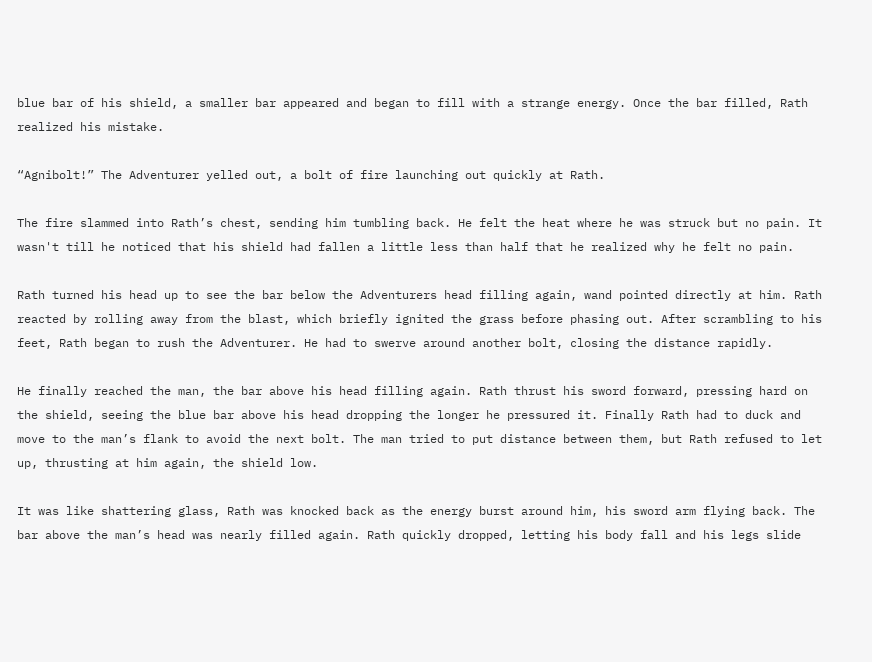blue bar of his shield, a smaller bar appeared and began to fill with a strange energy. Once the bar filled, Rath realized his mistake.

“Agnibolt!” The Adventurer yelled out, a bolt of fire launching out quickly at Rath.

The fire slammed into Rath’s chest, sending him tumbling back. He felt the heat where he was struck but no pain. It wasn't till he noticed that his shield had fallen a little less than half that he realized why he felt no pain.

Rath turned his head up to see the bar below the Adventurers head filling again, wand pointed directly at him. Rath reacted by rolling away from the blast, which briefly ignited the grass before phasing out. After scrambling to his feet, Rath began to rush the Adventurer. He had to swerve around another bolt, closing the distance rapidly.

He finally reached the man, the bar above his head filling again. Rath thrust his sword forward, pressing hard on the shield, seeing the blue bar above his head dropping the longer he pressured it. Finally Rath had to duck and move to the man’s flank to avoid the next bolt. The man tried to put distance between them, but Rath refused to let up, thrusting at him again, the shield low.

It was like shattering glass, Rath was knocked back as the energy burst around him, his sword arm flying back. The bar above the man’s head was nearly filled again. Rath quickly dropped, letting his body fall and his legs slide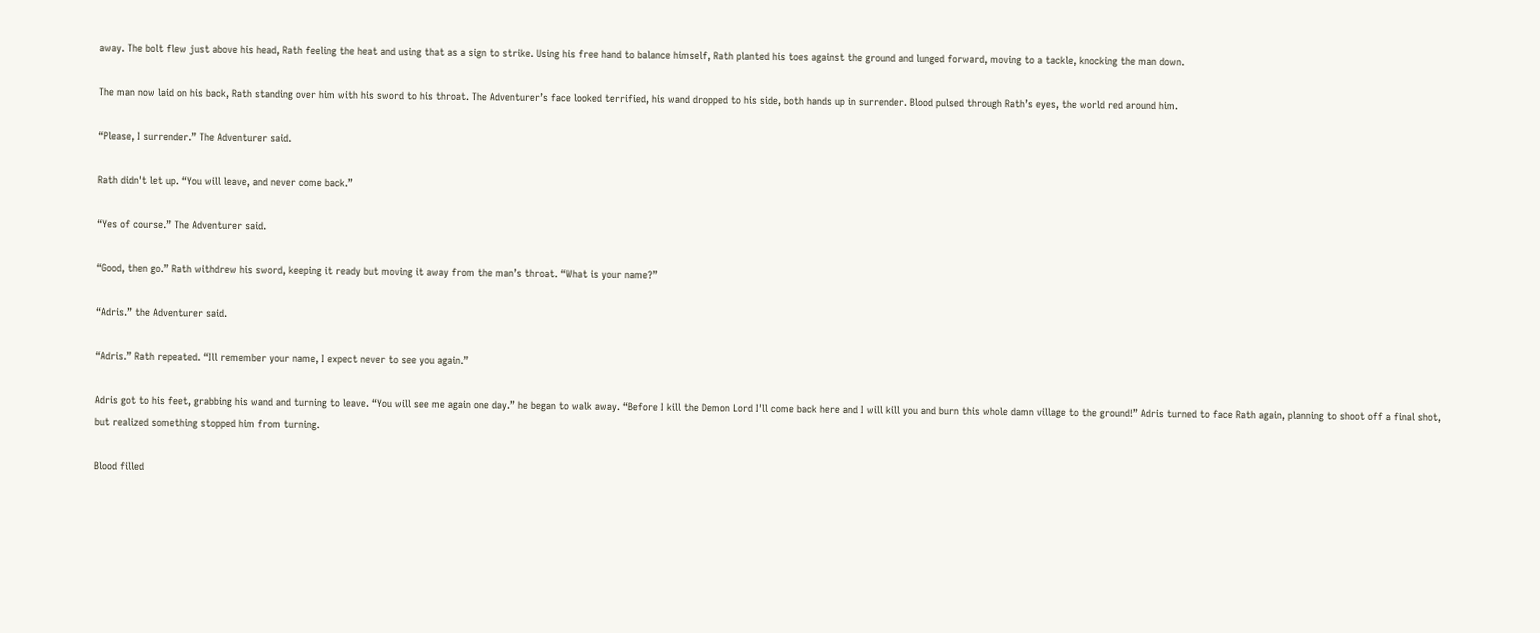away. The bolt flew just above his head, Rath feeling the heat and using that as a sign to strike. Using his free hand to balance himself, Rath planted his toes against the ground and lunged forward, moving to a tackle, knocking the man down.

The man now laid on his back, Rath standing over him with his sword to his throat. The Adventurer’s face looked terrified, his wand dropped to his side, both hands up in surrender. Blood pulsed through Rath’s eyes, the world red around him.

“Please, I surrender.” The Adventurer said.

Rath didn't let up. “You will leave, and never come back.”

“Yes of course.” The Adventurer said.

“Good, then go.” Rath withdrew his sword, keeping it ready but moving it away from the man’s throat. “What is your name?”

“Adris.” the Adventurer said.

“Adris.” Rath repeated. “Ill remember your name, I expect never to see you again.”

Adris got to his feet, grabbing his wand and turning to leave. “You will see me again one day.” he began to walk away. “Before I kill the Demon Lord I'll come back here and I will kill you and burn this whole damn village to the ground!” Adris turned to face Rath again, planning to shoot off a final shot, but realized something stopped him from turning.

Blood filled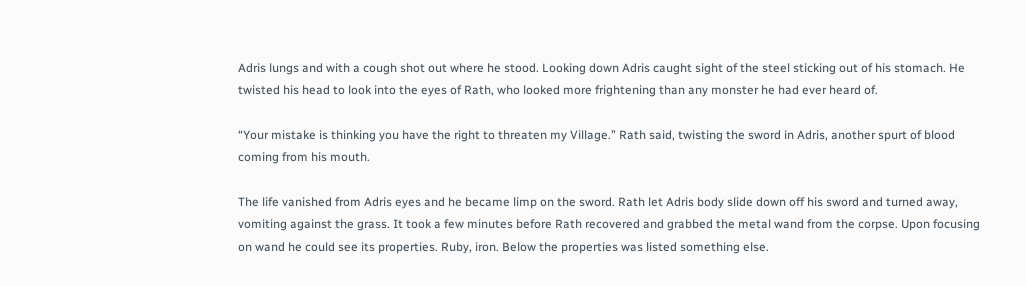Adris lungs and with a cough shot out where he stood. Looking down Adris caught sight of the steel sticking out of his stomach. He twisted his head to look into the eyes of Rath, who looked more frightening than any monster he had ever heard of.

“Your mistake is thinking you have the right to threaten my Village.” Rath said, twisting the sword in Adris, another spurt of blood coming from his mouth.

The life vanished from Adris eyes and he became limp on the sword. Rath let Adris body slide down off his sword and turned away, vomiting against the grass. It took a few minutes before Rath recovered and grabbed the metal wand from the corpse. Upon focusing on wand he could see its properties. Ruby, iron. Below the properties was listed something else.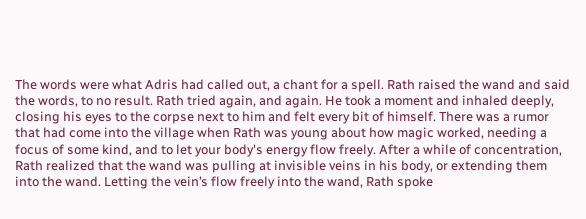The words were what Adris had called out, a chant for a spell. Rath raised the wand and said the words, to no result. Rath tried again, and again. He took a moment and inhaled deeply, closing his eyes to the corpse next to him and felt every bit of himself. There was a rumor that had come into the village when Rath was young about how magic worked, needing a focus of some kind, and to let your body's energy flow freely. After a while of concentration, Rath realized that the wand was pulling at invisible veins in his body, or extending them into the wand. Letting the vein’s flow freely into the wand, Rath spoke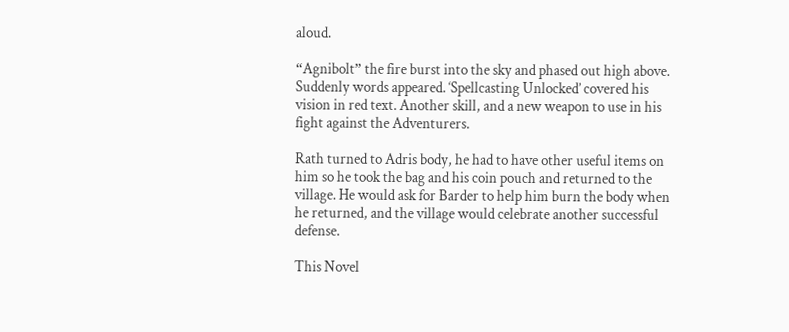aloud.

“Agnibolt” the fire burst into the sky and phased out high above. Suddenly words appeared. ‘Spellcasting Unlocked’ covered his vision in red text. Another skill, and a new weapon to use in his fight against the Adventurers.

Rath turned to Adris body, he had to have other useful items on him so he took the bag and his coin pouch and returned to the village. He would ask for Barder to help him burn the body when he returned, and the village would celebrate another successful defense.

This Novel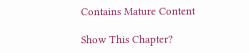Contains Mature Content

Show This Chapter?